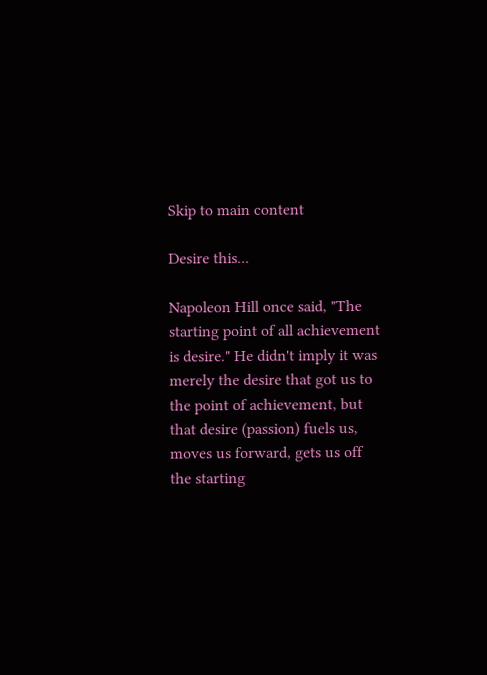Skip to main content

Desire this...

Napoleon Hill once said, "The starting point of all achievement is desire." He didn't imply it was merely the desire that got us to the point of achievement, but that desire (passion) fuels us, moves us forward, gets us off the starting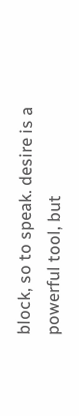block, so to speak. desire is a powerful tool, but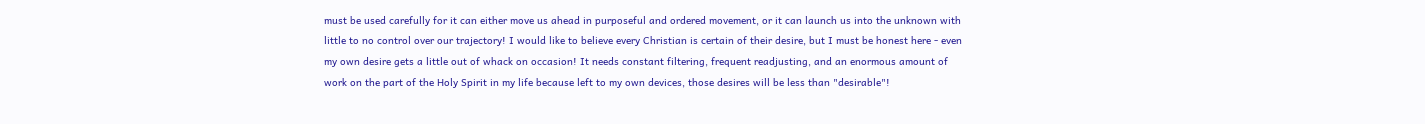must be used carefully for it can either move us ahead in purposeful and ordered movement, or it can launch us into the unknown with little to no control over our trajectory! I would like to believe every Christian is certain of their desire, but I must be honest here - even my own desire gets a little out of whack on occasion! It needs constant filtering, frequent readjusting, and an enormous amount of work on the part of the Holy Spirit in my life because left to my own devices, those desires will be less than "desirable"!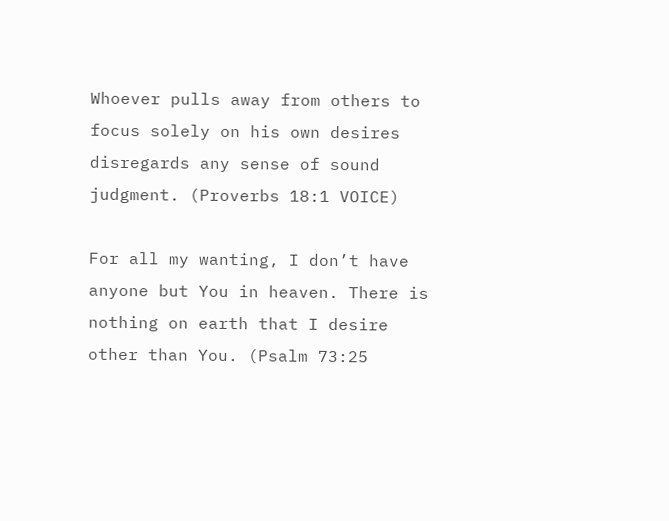Whoever pulls away from others to focus solely on his own desires disregards any sense of sound judgment. (Proverbs 18:1 VOICE)

For all my wanting, I don’t have anyone but You in heaven. There is nothing on earth that I desire other than You. (Psalm 73:25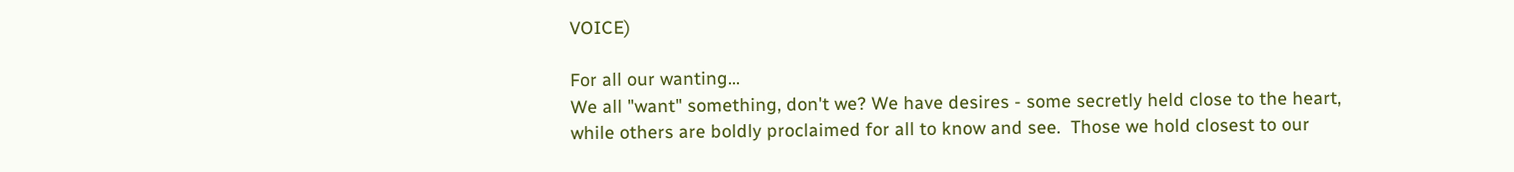VOICE)

For all our wanting...
We all "want" something, don't we? We have desires - some secretly held close to the heart, while others are boldly proclaimed for all to know and see.  Those we hold closest to our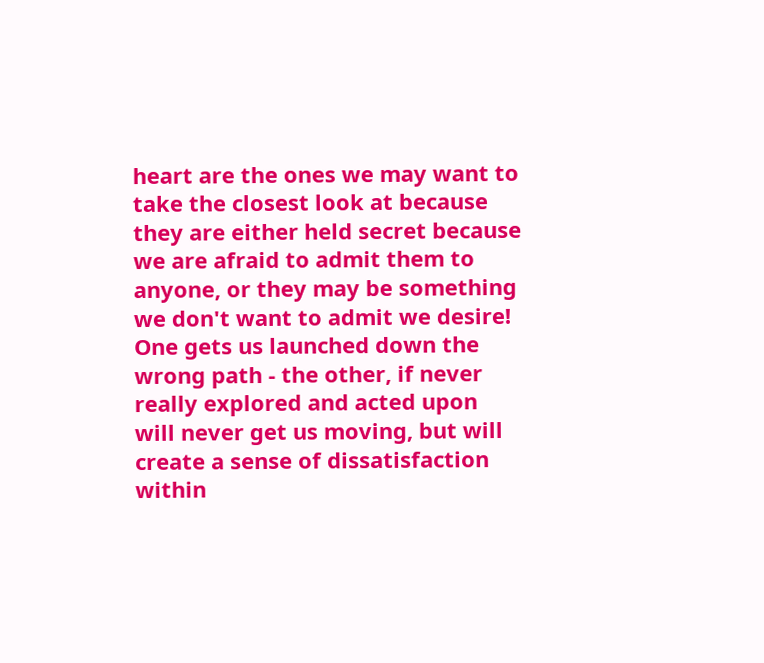heart are the ones we may want to take the closest look at because they are either held secret because we are afraid to admit them to anyone, or they may be something we don't want to admit we desire!  One gets us launched down the wrong path - the other, if never really explored and acted upon will never get us moving, but will create a sense of dissatisfaction within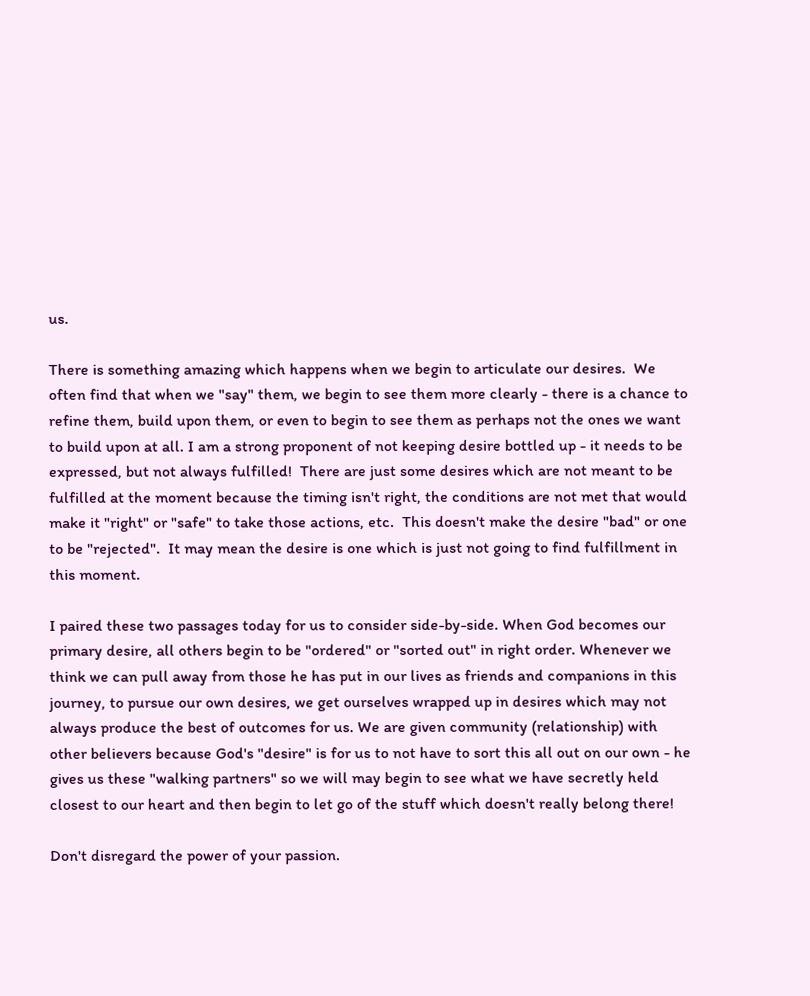us.

There is something amazing which happens when we begin to articulate our desires.  We often find that when we "say" them, we begin to see them more clearly - there is a chance to refine them, build upon them, or even to begin to see them as perhaps not the ones we want to build upon at all. I am a strong proponent of not keeping desire bottled up - it needs to be expressed, but not always fulfilled!  There are just some desires which are not meant to be fulfilled at the moment because the timing isn't right, the conditions are not met that would make it "right" or "safe" to take those actions, etc.  This doesn't make the desire "bad" or one to be "rejected".  It may mean the desire is one which is just not going to find fulfillment in this moment.

I paired these two passages today for us to consider side-by-side. When God becomes our primary desire, all others begin to be "ordered" or "sorted out" in right order. Whenever we think we can pull away from those he has put in our lives as friends and companions in this journey, to pursue our own desires, we get ourselves wrapped up in desires which may not always produce the best of outcomes for us. We are given community (relationship) with other believers because God's "desire" is for us to not have to sort this all out on our own - he gives us these "walking partners" so we will may begin to see what we have secretly held closest to our heart and then begin to let go of the stuff which doesn't really belong there!

Don't disregard the power of your passion.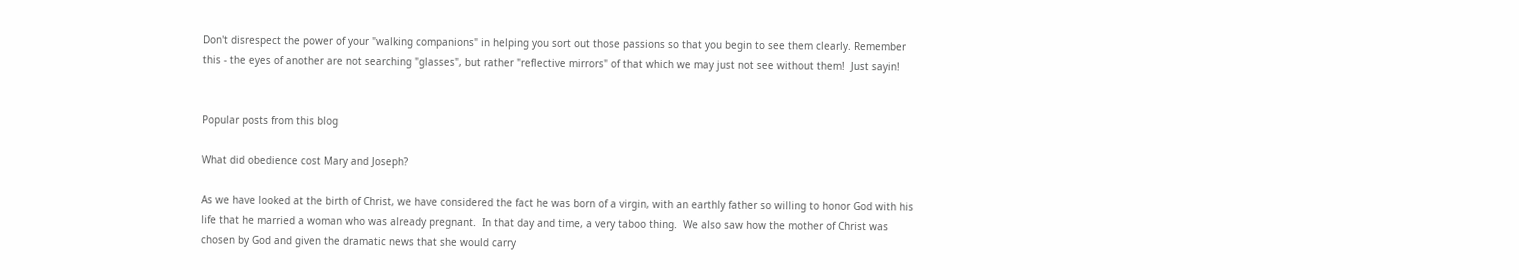Don't disrespect the power of your "walking companions" in helping you sort out those passions so that you begin to see them clearly. Remember this - the eyes of another are not searching "glasses", but rather "reflective mirrors" of that which we may just not see without them!  Just sayin!


Popular posts from this blog

What did obedience cost Mary and Joseph?

As we have looked at the birth of Christ, we have considered the fact he was born of a virgin, with an earthly father so willing to honor God with his life that he married a woman who was already pregnant.  In that day and time, a very taboo thing.  We also saw how the mother of Christ was chosen by God and given the dramatic news that she would carry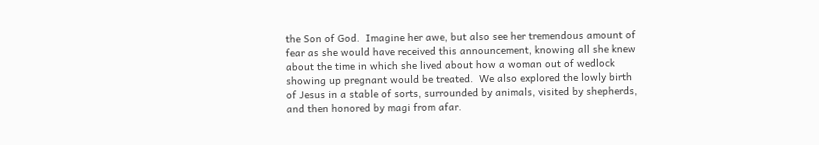the Son of God.  Imagine her awe, but also see her tremendous amount of fear as she would have received this announcement, knowing all she knew about the time in which she lived about how a woman out of wedlock showing up pregnant would be treated.  We also explored the lowly birth of Jesus in a stable of sorts, surrounded by animals, visited by shepherds, and then honored by magi from afar.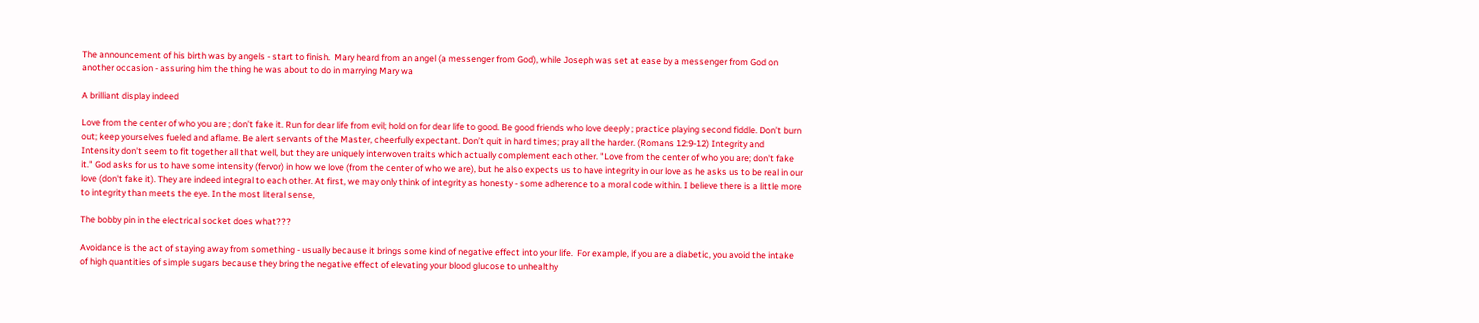The announcement of his birth was by angels - start to finish.  Mary heard from an angel (a messenger from God), while Joseph was set at ease by a messenger from God on another occasion - assuring him the thing he was about to do in marrying Mary wa

A brilliant display indeed

Love from the center of who you are ; don’t fake it. Run for dear life from evil; hold on for dear life to good. Be good friends who love deeply ; practice playing second fiddle. Don’t burn out; keep yourselves fueled and aflame. Be alert servants of the Master, cheerfully expectant. Don’t quit in hard times; pray all the harder. (Romans 12:9-12) Integrity and Intensity don't seem to fit together all that well, but they are uniquely interwoven traits which actually complement each other. "Love from the center of who you are; don't fake it." God asks for us to have some intensity (fervor) in how we love (from the center of who we are), but he also expects us to have integrity in our love as he asks us to be real in our love (don't fake it). They are indeed integral to each other. At first, we may only think of integrity as honesty - some adherence to a moral code within. I believe there is a little more to integrity than meets the eye. In the most literal sense,

The bobby pin in the electrical socket does what???

Avoidance is the act of staying away from something - usually because it brings some kind of negative effect into your life.  For example, if you are a diabetic, you avoid the intake of high quantities of simple sugars because they bring the negative effect of elevating your blood glucose to unhealthy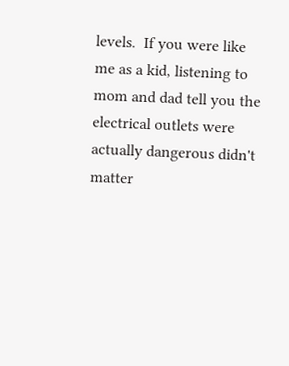levels.  If you were like me as a kid, listening to mom and dad tell you the electrical outlets were actually dangerous didn't matter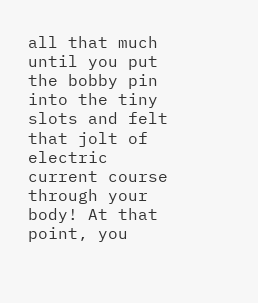all that much until you put the bobby pin into the tiny slots and felt that jolt of electric current course through your body! At that point, you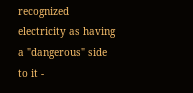recognized electricity as having a "dangerous" side to it -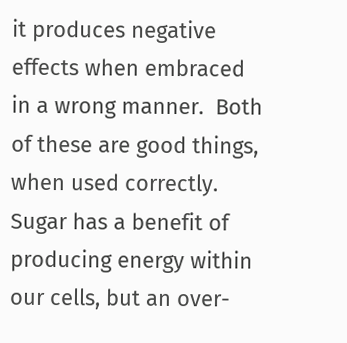it produces negative effects when embraced in a wrong manner.  Both of these are good things, when used correctly.  Sugar has a benefit of producing energy within our cells, but an over-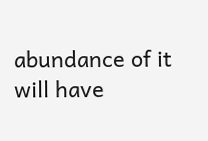abundance of it will have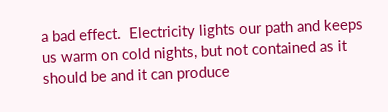a bad effect.  Electricity lights our path and keeps us warm on cold nights, but not contained as it should be and it can produce